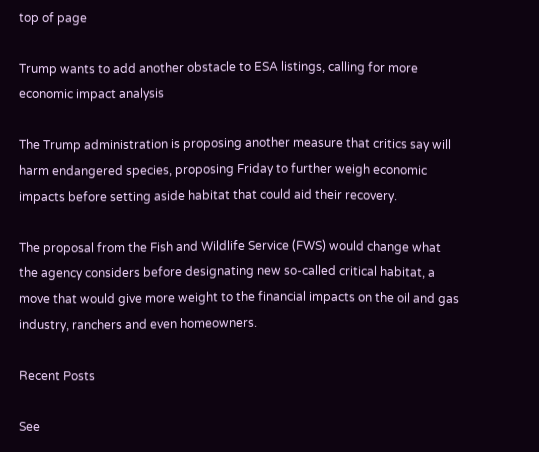top of page

Trump wants to add another obstacle to ESA listings, calling for more economic impact analysis

The Trump administration is proposing another measure that critics say will harm endangered species, proposing Friday to further weigh economic impacts before setting aside habitat that could aid their recovery.

The proposal from the Fish and Wildlife Service (FWS) would change what the agency considers before designating new so-called critical habitat, a move that would give more weight to the financial impacts on the oil and gas industry, ranchers and even homeowners.

Recent Posts

See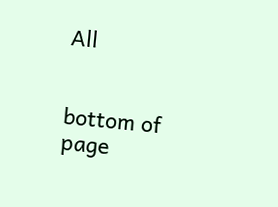All


bottom of page